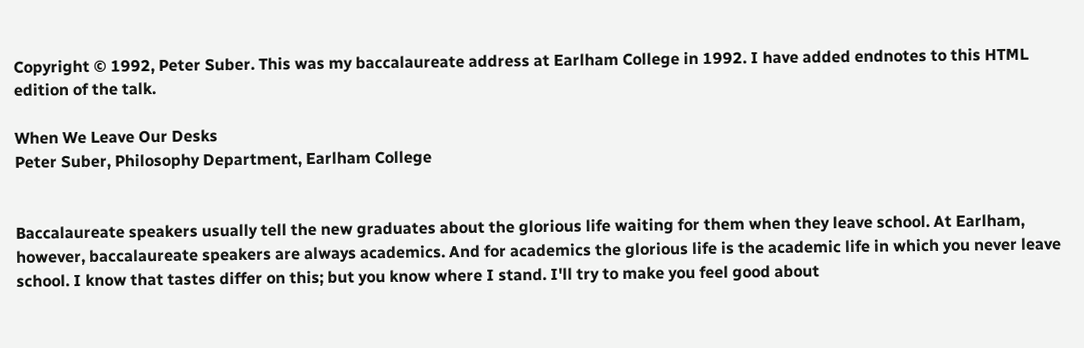Copyright © 1992, Peter Suber. This was my baccalaureate address at Earlham College in 1992. I have added endnotes to this HTML edition of the talk.

When We Leave Our Desks
Peter Suber, Philosophy Department, Earlham College


Baccalaureate speakers usually tell the new graduates about the glorious life waiting for them when they leave school. At Earlham, however, baccalaureate speakers are always academics. And for academics the glorious life is the academic life in which you never leave school. I know that tastes differ on this; but you know where I stand. I'll try to make you feel good about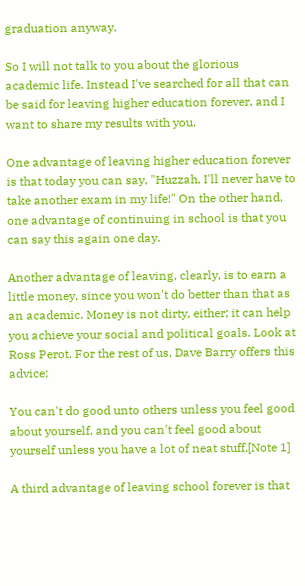graduation anyway.

So I will not talk to you about the glorious academic life. Instead I've searched for all that can be said for leaving higher education forever, and I want to share my results with you.

One advantage of leaving higher education forever is that today you can say, "Huzzah, I'll never have to take another exam in my life!" On the other hand, one advantage of continuing in school is that you can say this again one day.

Another advantage of leaving, clearly, is to earn a little money, since you won't do better than that as an academic. Money is not dirty, either; it can help you achieve your social and political goals. Look at Ross Perot. For the rest of us, Dave Barry offers this advice:

You can't do good unto others unless you feel good about yourself, and you can't feel good about yourself unless you have a lot of neat stuff.[Note 1]

A third advantage of leaving school forever is that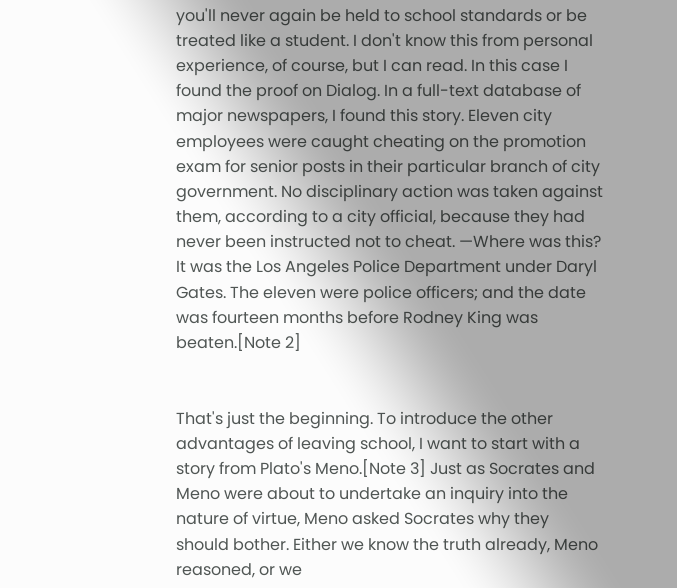you'll never again be held to school standards or be treated like a student. I don't know this from personal experience, of course, but I can read. In this case I found the proof on Dialog. In a full-text database of major newspapers, I found this story. Eleven city employees were caught cheating on the promotion exam for senior posts in their particular branch of city government. No disciplinary action was taken against them, according to a city official, because they had never been instructed not to cheat. —Where was this? It was the Los Angeles Police Department under Daryl Gates. The eleven were police officers; and the date was fourteen months before Rodney King was beaten.[Note 2]


That's just the beginning. To introduce the other advantages of leaving school, I want to start with a story from Plato's Meno.[Note 3] Just as Socrates and Meno were about to undertake an inquiry into the nature of virtue, Meno asked Socrates why they should bother. Either we know the truth already, Meno reasoned, or we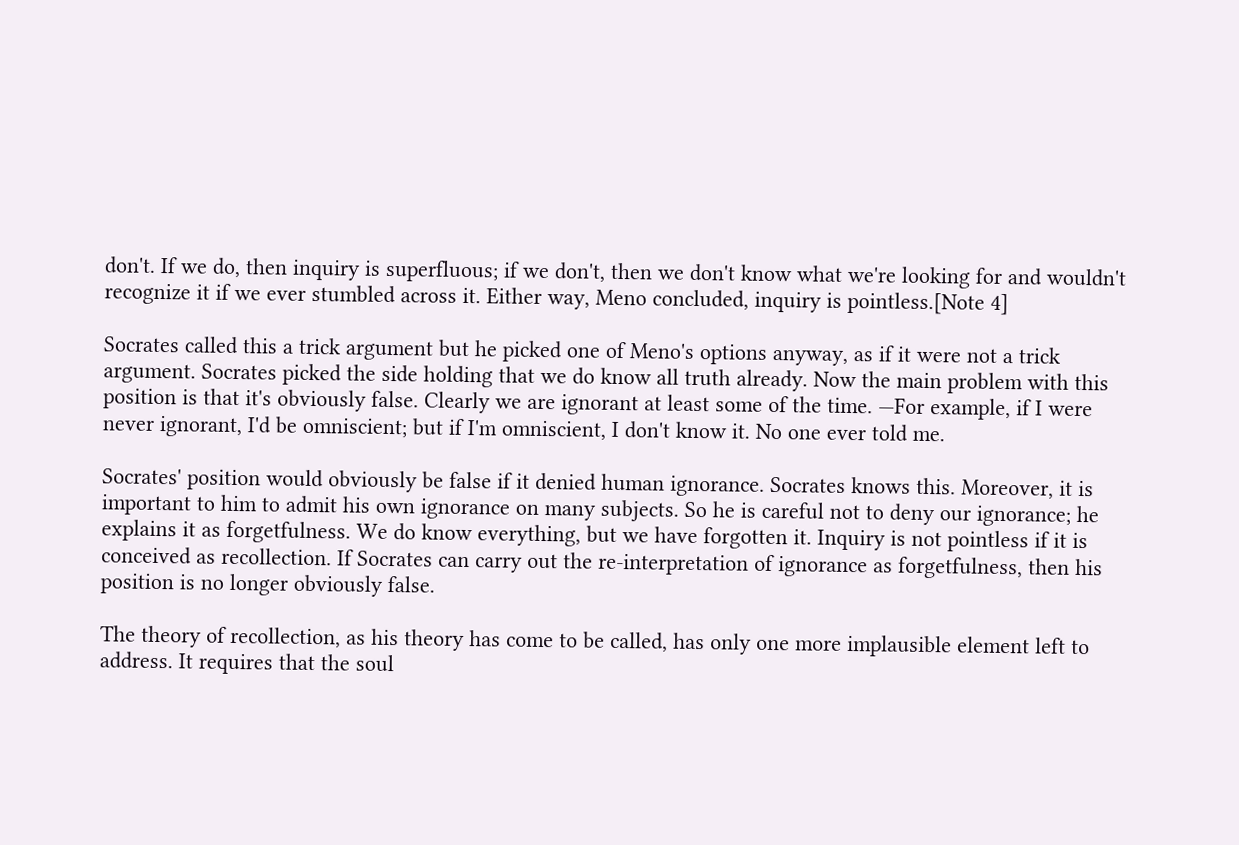don't. If we do, then inquiry is superfluous; if we don't, then we don't know what we're looking for and wouldn't recognize it if we ever stumbled across it. Either way, Meno concluded, inquiry is pointless.[Note 4]

Socrates called this a trick argument but he picked one of Meno's options anyway, as if it were not a trick argument. Socrates picked the side holding that we do know all truth already. Now the main problem with this position is that it's obviously false. Clearly we are ignorant at least some of the time. —For example, if I were never ignorant, I'd be omniscient; but if I'm omniscient, I don't know it. No one ever told me.

Socrates' position would obviously be false if it denied human ignorance. Socrates knows this. Moreover, it is important to him to admit his own ignorance on many subjects. So he is careful not to deny our ignorance; he explains it as forgetfulness. We do know everything, but we have forgotten it. Inquiry is not pointless if it is conceived as recollection. If Socrates can carry out the re-interpretation of ignorance as forgetfulness, then his position is no longer obviously false.

The theory of recollection, as his theory has come to be called, has only one more implausible element left to address. It requires that the soul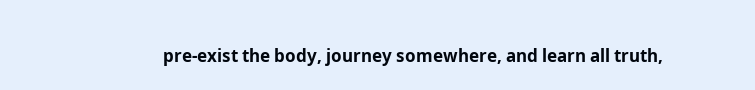pre-exist the body, journey somewhere, and learn all truth,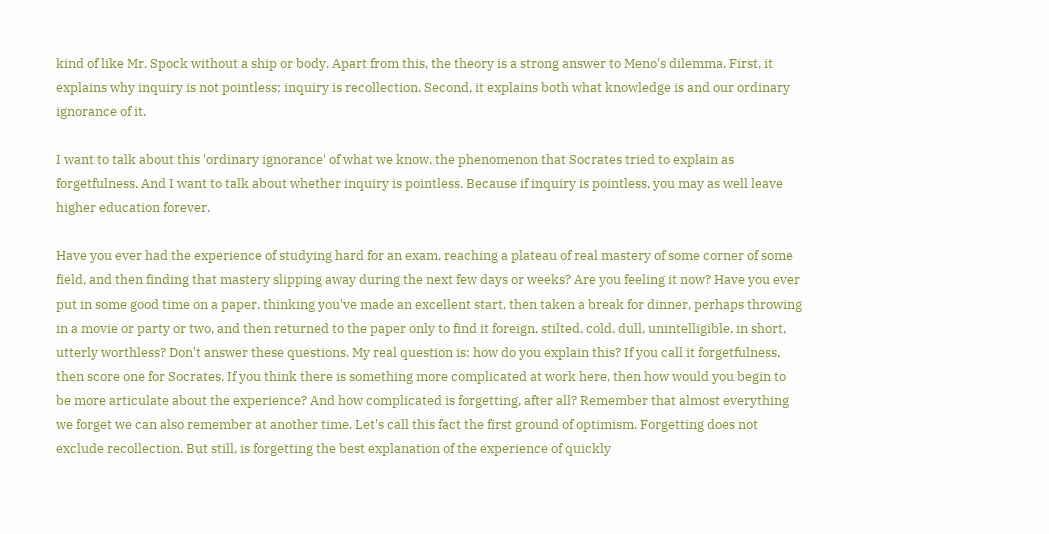kind of like Mr. Spock without a ship or body. Apart from this, the theory is a strong answer to Meno's dilemma. First, it explains why inquiry is not pointless; inquiry is recollection. Second, it explains both what knowledge is and our ordinary ignorance of it.

I want to talk about this 'ordinary ignorance' of what we know, the phenomenon that Socrates tried to explain as forgetfulness. And I want to talk about whether inquiry is pointless. Because if inquiry is pointless, you may as well leave higher education forever.

Have you ever had the experience of studying hard for an exam, reaching a plateau of real mastery of some corner of some field, and then finding that mastery slipping away during the next few days or weeks? Are you feeling it now? Have you ever put in some good time on a paper, thinking you've made an excellent start, then taken a break for dinner, perhaps throwing in a movie or party or two, and then returned to the paper only to find it foreign, stilted, cold, dull, unintelligible, in short, utterly worthless? Don't answer these questions. My real question is: how do you explain this? If you call it forgetfulness, then score one for Socrates. If you think there is something more complicated at work here, then how would you begin to be more articulate about the experience? And how complicated is forgetting, after all? Remember that almost everything we forget we can also remember at another time. Let's call this fact the first ground of optimism. Forgetting does not exclude recollection. But still, is forgetting the best explanation of the experience of quickly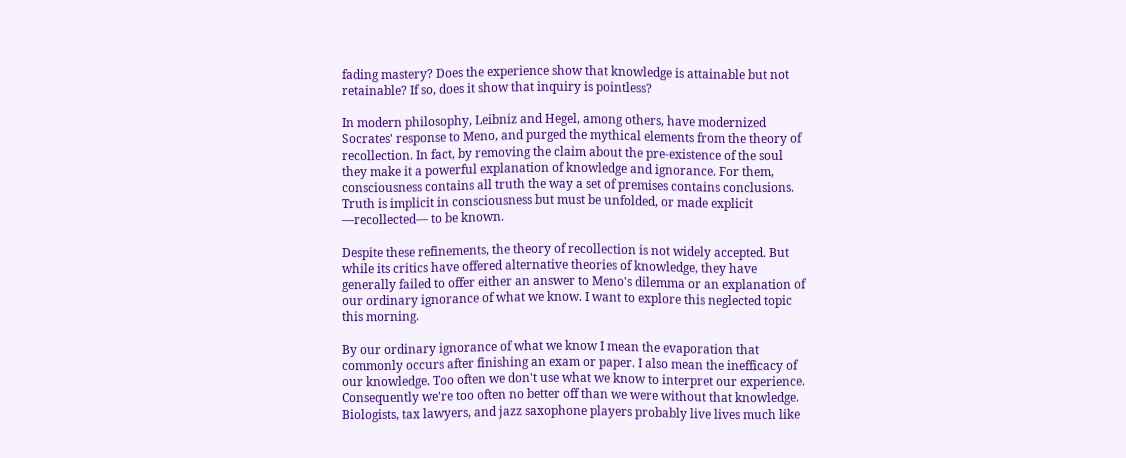fading mastery? Does the experience show that knowledge is attainable but not retainable? If so, does it show that inquiry is pointless?

In modern philosophy, Leibniz and Hegel, among others, have modernized Socrates' response to Meno, and purged the mythical elements from the theory of recollection. In fact, by removing the claim about the pre-existence of the soul they make it a powerful explanation of knowledge and ignorance. For them, consciousness contains all truth the way a set of premises contains conclusions. Truth is implicit in consciousness but must be unfolded, or made explicit —recollected— to be known.

Despite these refinements, the theory of recollection is not widely accepted. But while its critics have offered alternative theories of knowledge, they have generally failed to offer either an answer to Meno's dilemma or an explanation of our ordinary ignorance of what we know. I want to explore this neglected topic this morning.

By our ordinary ignorance of what we know I mean the evaporation that commonly occurs after finishing an exam or paper. I also mean the inefficacy of our knowledge. Too often we don't use what we know to interpret our experience. Consequently we're too often no better off than we were without that knowledge. Biologists, tax lawyers, and jazz saxophone players probably live lives much like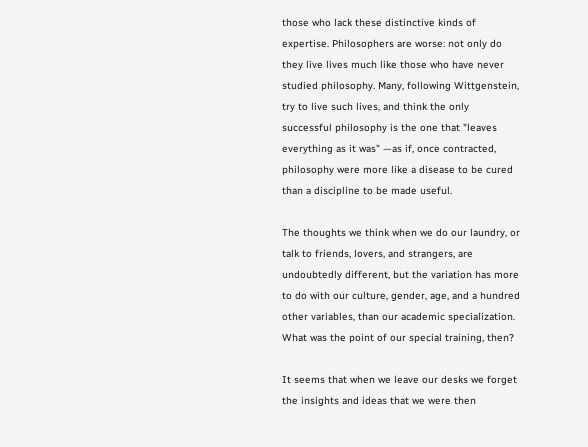those who lack these distinctive kinds of expertise. Philosophers are worse: not only do they live lives much like those who have never studied philosophy. Many, following Wittgenstein, try to live such lives, and think the only successful philosophy is the one that "leaves everything as it was" —as if, once contracted, philosophy were more like a disease to be cured than a discipline to be made useful.

The thoughts we think when we do our laundry, or talk to friends, lovers, and strangers, are undoubtedly different, but the variation has more to do with our culture, gender, age, and a hundred other variables, than our academic specialization. What was the point of our special training, then?

It seems that when we leave our desks we forget the insights and ideas that we were then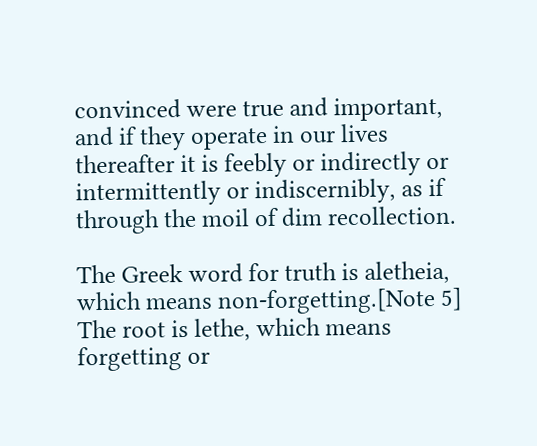convinced were true and important, and if they operate in our lives thereafter it is feebly or indirectly or intermittently or indiscernibly, as if through the moil of dim recollection.

The Greek word for truth is aletheia, which means non-forgetting.[Note 5] The root is lethe, which means forgetting or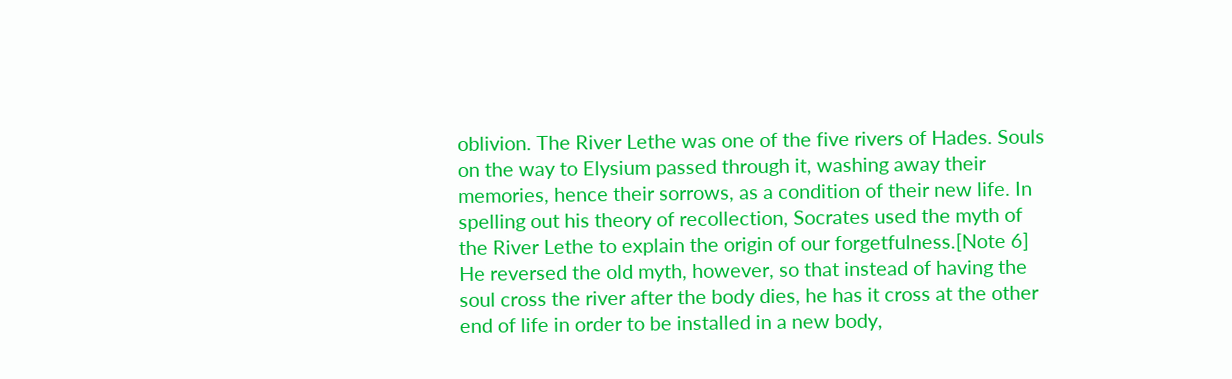oblivion. The River Lethe was one of the five rivers of Hades. Souls on the way to Elysium passed through it, washing away their memories, hence their sorrows, as a condition of their new life. In spelling out his theory of recollection, Socrates used the myth of the River Lethe to explain the origin of our forgetfulness.[Note 6] He reversed the old myth, however, so that instead of having the soul cross the river after the body dies, he has it cross at the other end of life in order to be installed in a new body,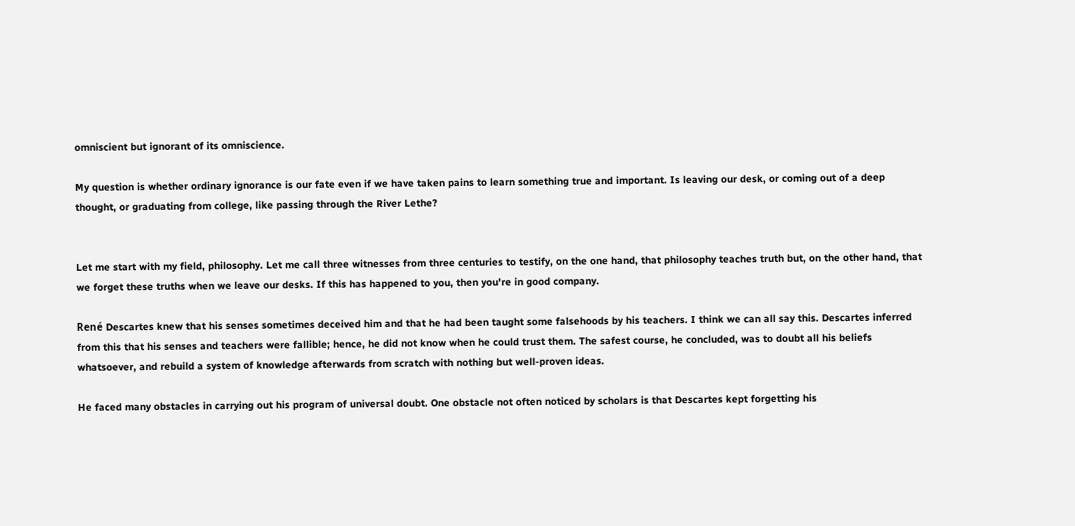omniscient but ignorant of its omniscience.

My question is whether ordinary ignorance is our fate even if we have taken pains to learn something true and important. Is leaving our desk, or coming out of a deep thought, or graduating from college, like passing through the River Lethe?


Let me start with my field, philosophy. Let me call three witnesses from three centuries to testify, on the one hand, that philosophy teaches truth but, on the other hand, that we forget these truths when we leave our desks. If this has happened to you, then you're in good company.

René Descartes knew that his senses sometimes deceived him and that he had been taught some falsehoods by his teachers. I think we can all say this. Descartes inferred from this that his senses and teachers were fallible; hence, he did not know when he could trust them. The safest course, he concluded, was to doubt all his beliefs whatsoever, and rebuild a system of knowledge afterwards from scratch with nothing but well-proven ideas.

He faced many obstacles in carrying out his program of universal doubt. One obstacle not often noticed by scholars is that Descartes kept forgetting his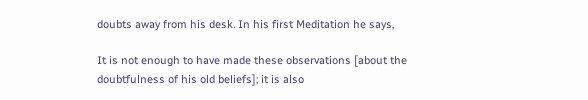doubts away from his desk. In his first Meditation he says,

It is not enough to have made these observations [about the doubtfulness of his old beliefs]; it is also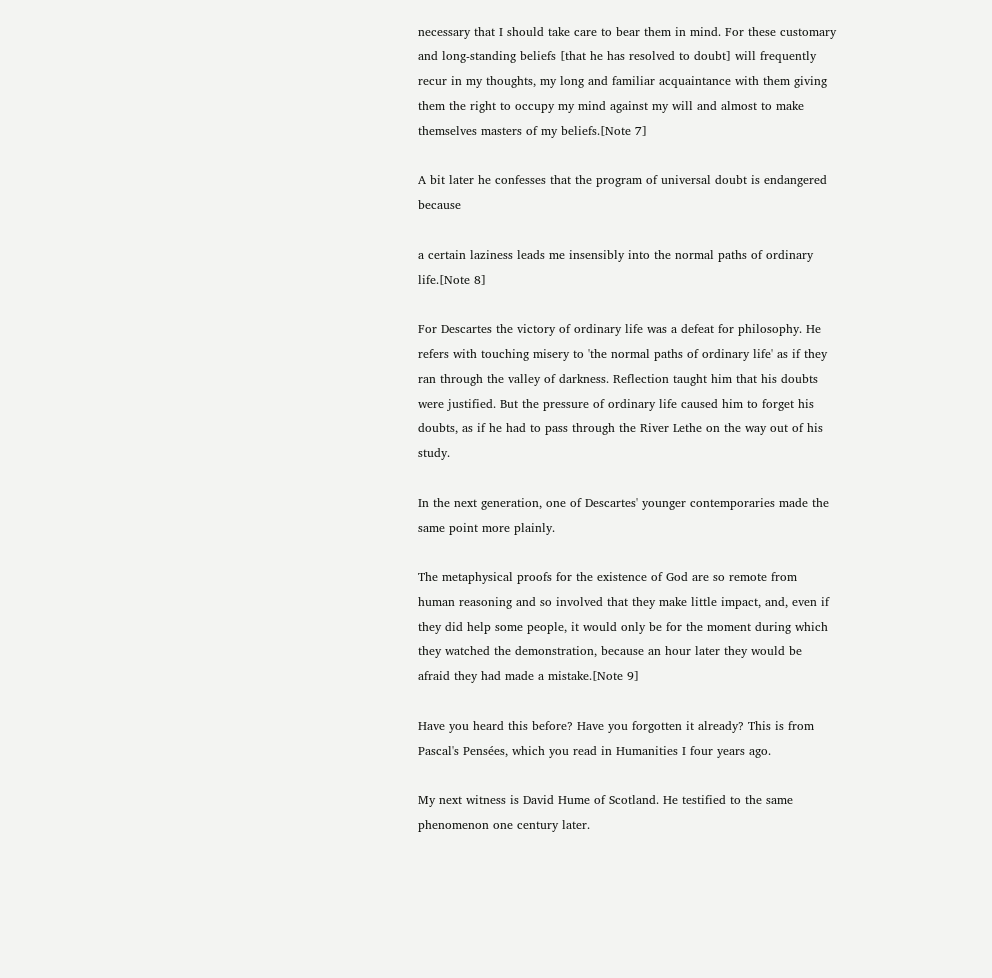necessary that I should take care to bear them in mind. For these customary and long-standing beliefs [that he has resolved to doubt] will frequently recur in my thoughts, my long and familiar acquaintance with them giving them the right to occupy my mind against my will and almost to make themselves masters of my beliefs.[Note 7]

A bit later he confesses that the program of universal doubt is endangered because

a certain laziness leads me insensibly into the normal paths of ordinary life.[Note 8]

For Descartes the victory of ordinary life was a defeat for philosophy. He refers with touching misery to 'the normal paths of ordinary life' as if they ran through the valley of darkness. Reflection taught him that his doubts were justified. But the pressure of ordinary life caused him to forget his doubts, as if he had to pass through the River Lethe on the way out of his study.

In the next generation, one of Descartes' younger contemporaries made the same point more plainly.

The metaphysical proofs for the existence of God are so remote from human reasoning and so involved that they make little impact, and, even if they did help some people, it would only be for the moment during which they watched the demonstration, because an hour later they would be afraid they had made a mistake.[Note 9]

Have you heard this before? Have you forgotten it already? This is from Pascal's Pensées, which you read in Humanities I four years ago.

My next witness is David Hume of Scotland. He testified to the same phenomenon one century later.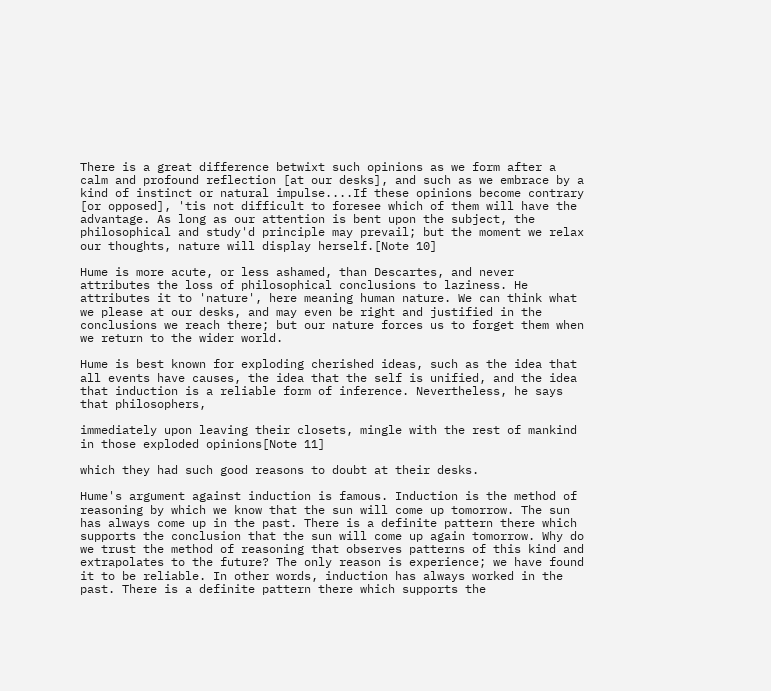There is a great difference betwixt such opinions as we form after a calm and profound reflection [at our desks], and such as we embrace by a kind of instinct or natural impulse....If these opinions become contrary [or opposed], 'tis not difficult to foresee which of them will have the advantage. As long as our attention is bent upon the subject, the philosophical and study'd principle may prevail; but the moment we relax our thoughts, nature will display herself.[Note 10]

Hume is more acute, or less ashamed, than Descartes, and never attributes the loss of philosophical conclusions to laziness. He attributes it to 'nature', here meaning human nature. We can think what we please at our desks, and may even be right and justified in the conclusions we reach there; but our nature forces us to forget them when we return to the wider world.

Hume is best known for exploding cherished ideas, such as the idea that all events have causes, the idea that the self is unified, and the idea that induction is a reliable form of inference. Nevertheless, he says that philosophers,

immediately upon leaving their closets, mingle with the rest of mankind in those exploded opinions[Note 11]

which they had such good reasons to doubt at their desks.

Hume's argument against induction is famous. Induction is the method of reasoning by which we know that the sun will come up tomorrow. The sun has always come up in the past. There is a definite pattern there which supports the conclusion that the sun will come up again tomorrow. Why do we trust the method of reasoning that observes patterns of this kind and extrapolates to the future? The only reason is experience; we have found it to be reliable. In other words, induction has always worked in the past. There is a definite pattern there which supports the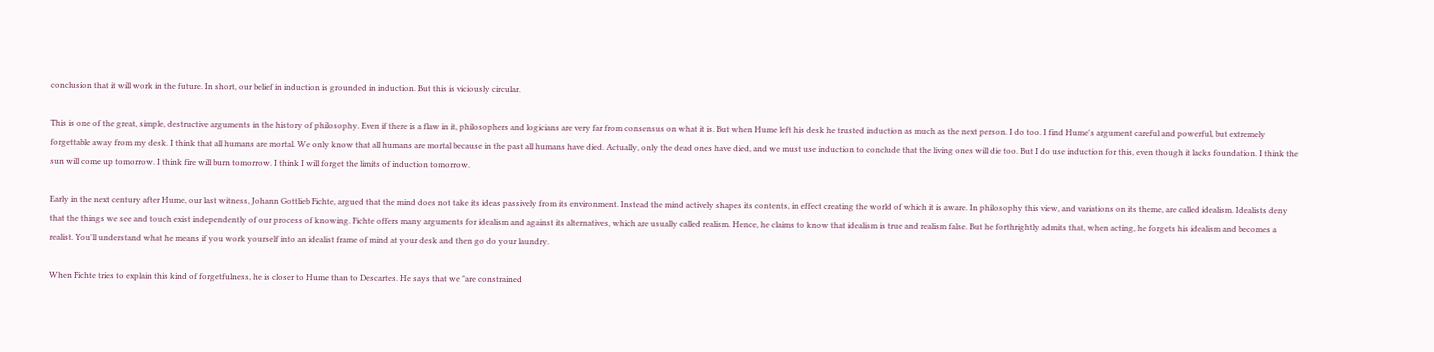conclusion that it will work in the future. In short, our belief in induction is grounded in induction. But this is viciously circular.

This is one of the great, simple, destructive arguments in the history of philosophy. Even if there is a flaw in it, philosophers and logicians are very far from consensus on what it is. But when Hume left his desk he trusted induction as much as the next person. I do too. I find Hume's argument careful and powerful, but extremely forgettable away from my desk. I think that all humans are mortal. We only know that all humans are mortal because in the past all humans have died. Actually, only the dead ones have died, and we must use induction to conclude that the living ones will die too. But I do use induction for this, even though it lacks foundation. I think the sun will come up tomorrow. I think fire will burn tomorrow. I think I will forget the limits of induction tomorrow.

Early in the next century after Hume, our last witness, Johann Gottlieb Fichte, argued that the mind does not take its ideas passively from its environment. Instead the mind actively shapes its contents, in effect creating the world of which it is aware. In philosophy this view, and variations on its theme, are called idealism. Idealists deny that the things we see and touch exist independently of our process of knowing. Fichte offers many arguments for idealism and against its alternatives, which are usually called realism. Hence, he claims to know that idealism is true and realism false. But he forthrightly admits that, when acting, he forgets his idealism and becomes a realist. You'll understand what he means if you work yourself into an idealist frame of mind at your desk and then go do your laundry.

When Fichte tries to explain this kind of forgetfulness, he is closer to Hume than to Descartes. He says that we "are constrained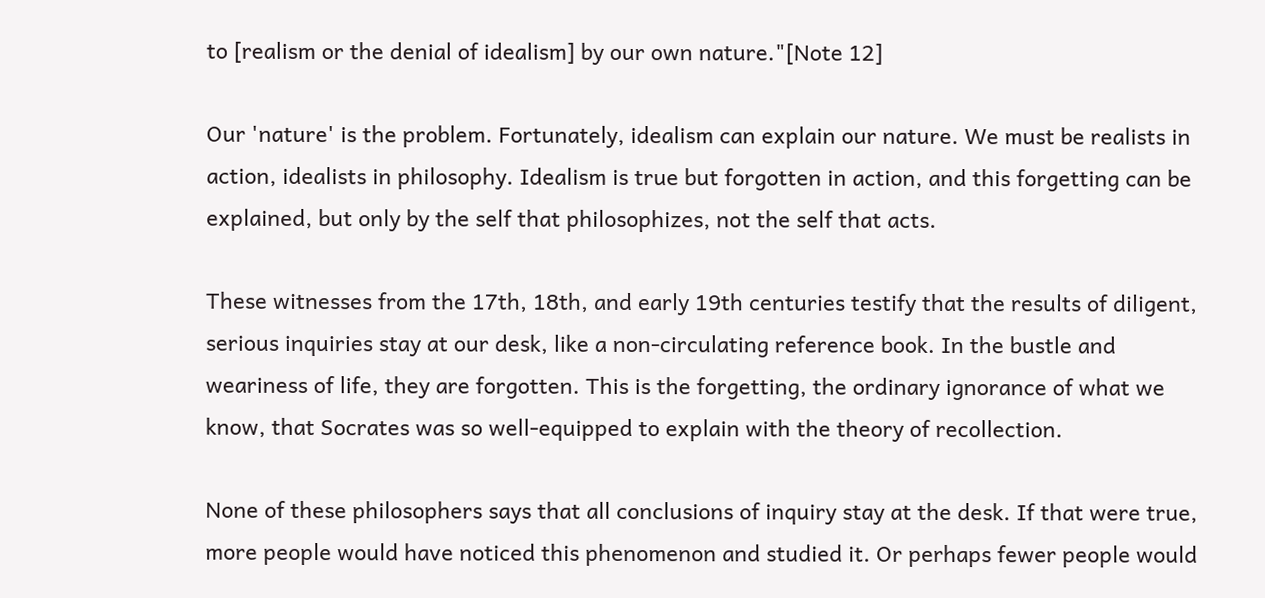to [realism or the denial of idealism] by our own nature."[Note 12]

Our 'nature' is the problem. Fortunately, idealism can explain our nature. We must be realists in action, idealists in philosophy. Idealism is true but forgotten in action, and this forgetting can be explained, but only by the self that philosophizes, not the self that acts.

These witnesses from the 17th, 18th, and early 19th centuries testify that the results of diligent, serious inquiries stay at our desk, like a non-circulating reference book. In the bustle and weariness of life, they are forgotten. This is the forgetting, the ordinary ignorance of what we know, that Socrates was so well-equipped to explain with the theory of recollection.

None of these philosophers says that all conclusions of inquiry stay at the desk. If that were true, more people would have noticed this phenomenon and studied it. Or perhaps fewer people would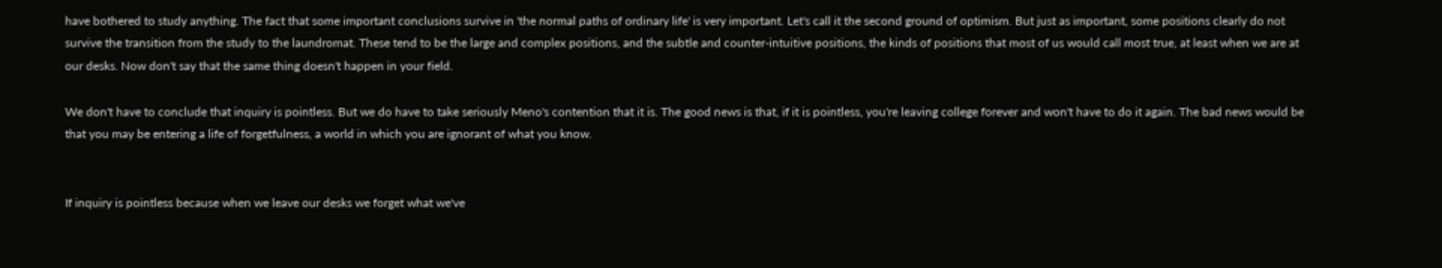have bothered to study anything. The fact that some important conclusions survive in 'the normal paths of ordinary life' is very important. Let's call it the second ground of optimism. But just as important, some positions clearly do not survive the transition from the study to the laundromat. These tend to be the large and complex positions, and the subtle and counter-intuitive positions, the kinds of positions that most of us would call most true, at least when we are at our desks. Now don't say that the same thing doesn't happen in your field.

We don't have to conclude that inquiry is pointless. But we do have to take seriously Meno's contention that it is. The good news is that, if it is pointless, you're leaving college forever and won't have to do it again. The bad news would be that you may be entering a life of forgetfulness, a world in which you are ignorant of what you know.


If inquiry is pointless because when we leave our desks we forget what we've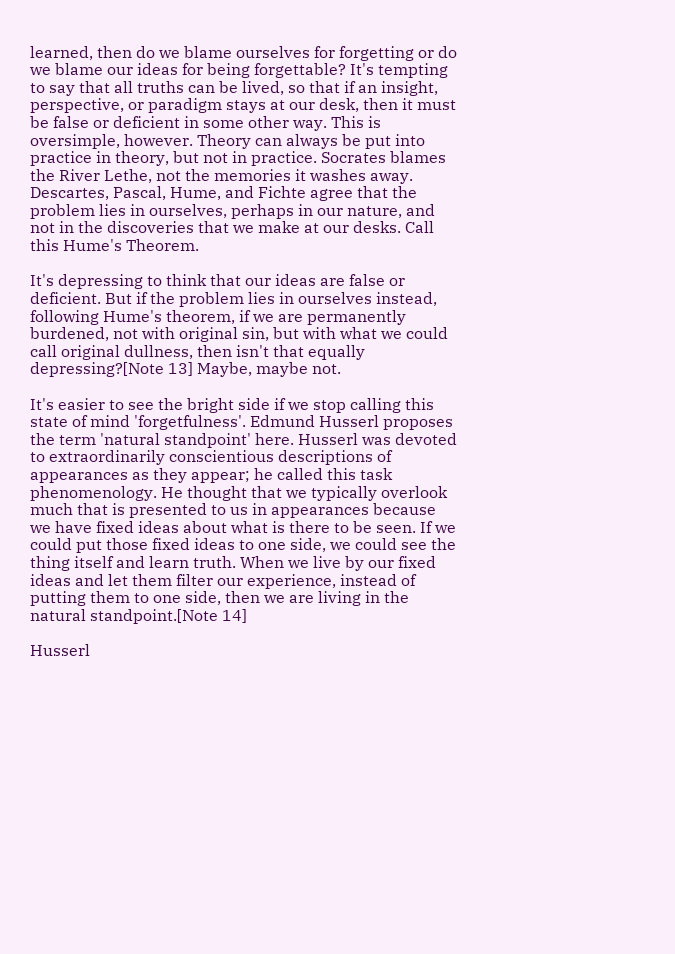learned, then do we blame ourselves for forgetting or do we blame our ideas for being forgettable? It's tempting to say that all truths can be lived, so that if an insight, perspective, or paradigm stays at our desk, then it must be false or deficient in some other way. This is oversimple, however. Theory can always be put into practice in theory, but not in practice. Socrates blames the River Lethe, not the memories it washes away. Descartes, Pascal, Hume, and Fichte agree that the problem lies in ourselves, perhaps in our nature, and not in the discoveries that we make at our desks. Call this Hume's Theorem.

It's depressing to think that our ideas are false or deficient. But if the problem lies in ourselves instead, following Hume's theorem, if we are permanently burdened, not with original sin, but with what we could call original dullness, then isn't that equally depressing?[Note 13] Maybe, maybe not.

It's easier to see the bright side if we stop calling this state of mind 'forgetfulness'. Edmund Husserl proposes the term 'natural standpoint' here. Husserl was devoted to extraordinarily conscientious descriptions of appearances as they appear; he called this task phenomenology. He thought that we typically overlook much that is presented to us in appearances because we have fixed ideas about what is there to be seen. If we could put those fixed ideas to one side, we could see the thing itself and learn truth. When we live by our fixed ideas and let them filter our experience, instead of putting them to one side, then we are living in the natural standpoint.[Note 14]

Husserl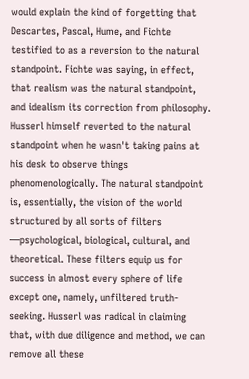would explain the kind of forgetting that Descartes, Pascal, Hume, and Fichte testified to as a reversion to the natural standpoint. Fichte was saying, in effect, that realism was the natural standpoint, and idealism its correction from philosophy. Husserl himself reverted to the natural standpoint when he wasn't taking pains at his desk to observe things phenomenologically. The natural standpoint is, essentially, the vision of the world structured by all sorts of filters —psychological, biological, cultural, and theoretical. These filters equip us for success in almost every sphere of life except one, namely, unfiltered truth-seeking. Husserl was radical in claiming that, with due diligence and method, we can remove all these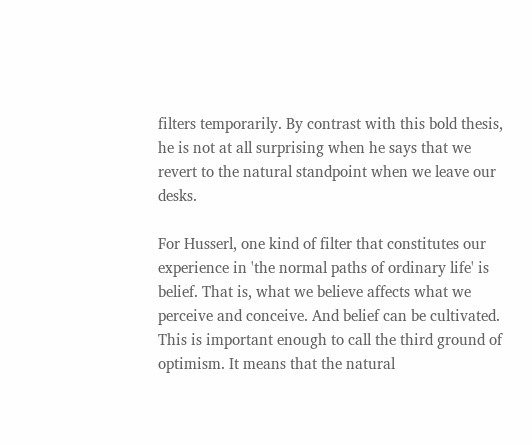filters temporarily. By contrast with this bold thesis, he is not at all surprising when he says that we revert to the natural standpoint when we leave our desks.

For Husserl, one kind of filter that constitutes our experience in 'the normal paths of ordinary life' is belief. That is, what we believe affects what we perceive and conceive. And belief can be cultivated. This is important enough to call the third ground of optimism. It means that the natural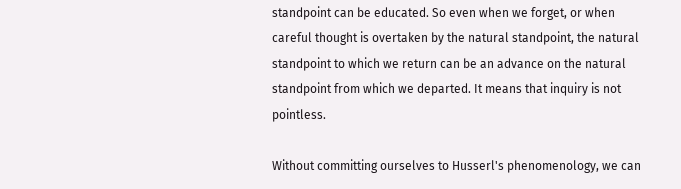standpoint can be educated. So even when we forget, or when careful thought is overtaken by the natural standpoint, the natural standpoint to which we return can be an advance on the natural standpoint from which we departed. It means that inquiry is not pointless.

Without committing ourselves to Husserl's phenomenology, we can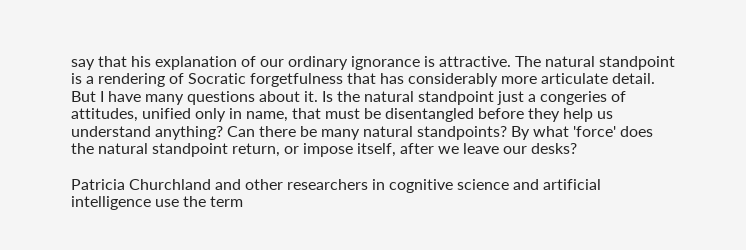say that his explanation of our ordinary ignorance is attractive. The natural standpoint is a rendering of Socratic forgetfulness that has considerably more articulate detail. But I have many questions about it. Is the natural standpoint just a congeries of attitudes, unified only in name, that must be disentangled before they help us understand anything? Can there be many natural standpoints? By what 'force' does the natural standpoint return, or impose itself, after we leave our desks?

Patricia Churchland and other researchers in cognitive science and artificial intelligence use the term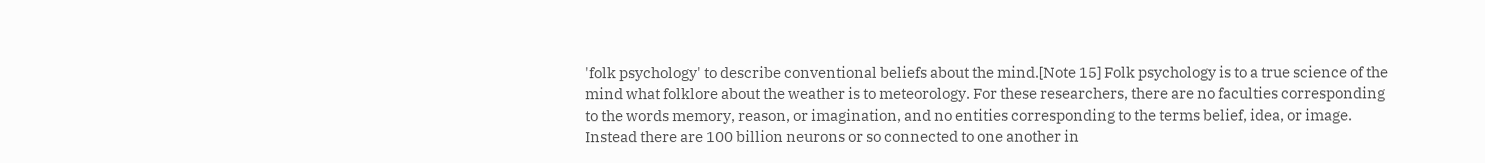'folk psychology' to describe conventional beliefs about the mind.[Note 15] Folk psychology is to a true science of the mind what folklore about the weather is to meteorology. For these researchers, there are no faculties corresponding to the words memory, reason, or imagination, and no entities corresponding to the terms belief, idea, or image. Instead there are 100 billion neurons or so connected to one another in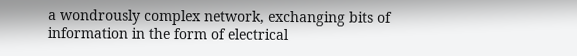a wondrously complex network, exchanging bits of information in the form of electrical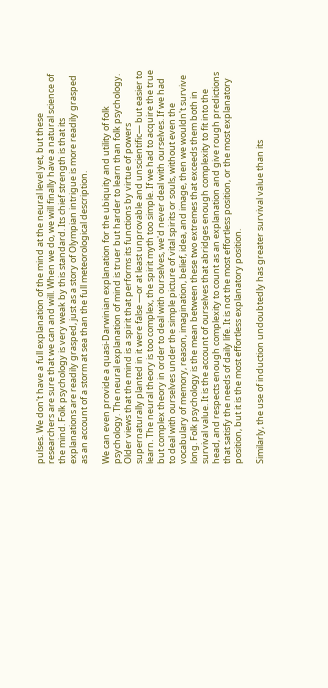pulses. We don't have a full explanation of the mind at the neural level yet, but these researchers are sure that we can and will. When we do, we will finally have a natural science of the mind. Folk psychology is very weak by this standard. Its chief strength is that its explanations are readily grasped, just as a story of Olympian intrigue is more readily grasped as an account of a storm at sea than the full meteorological description.

We can even provide a quasi-Darwinian explanation for the ubiquity and utility of folk psychology. The neural explanation of mind is truer but harder to learn than folk psychology. Older views that the mind is a spirit that performs its functions by virtue of powers supernaturally planted in it were false —or at least unprovable and unscientific— but easier to learn. The neural theory is too complex, the spirit myth too simple. If we had to acquire the true but complex theory in order to deal with ourselves, we'd never deal with ourselves. If we had to deal with ourselves under the simple picture of vital spirits or souls, without even the vocabulary of memory, reason, imagination, belief, idea, and image, then we wouldn't survive long. Folk psychology is the mean between these two extremes that exceeds them both in survival value. It is the account of ourselves that abridges enough complexity to fit into the head, and respects enough complexity to count as an explanation and give rough predictions that satisfy the needs of daily life. It is not the most effortless position, or the most explanatory position, but it is the most effortless explanatory position.

Similarly, the use of induction undoubtedly has greater survival value than its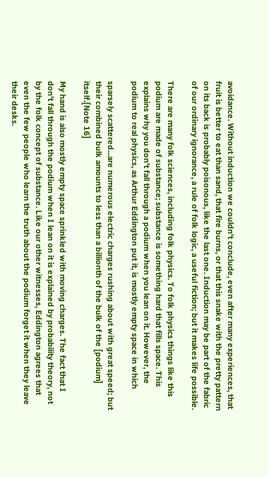avoidance. Without induction we couldn't conclude, even after many experiences, that fruit is better to eat than sand, that fire burns, or that this snake with the pretty pattern on its back is probably poisonous, like the last one. Induction may be part of the fabric of our ordinary ignorance, a rule of folk logic, a useful fiction; but it makes life possible.

There are many folk sciences, including folk physics. To folk physics things like this podium are made of substance; substance is something hard that fills space. This explains why you don't fall through a podium when you lean on it. However, the podium to real physics, as Arthur Eddington put it, is mostly empty space in which

sparsely scattered...are numerous electric charges rushing about with great speed; but their combined bulk amounts to less than a billionth of the bulk of the [podium] itself.[Note 16]

My hand is also mostly empty space sprinkled with moving charges. The fact that I don't fall through the podium when I lean on it is explained by probability theory, not by the folk concept of substance. Like our other witnesses, Eddington agrees that even the few people who learn the truth about the podium forget it when they leave their desks.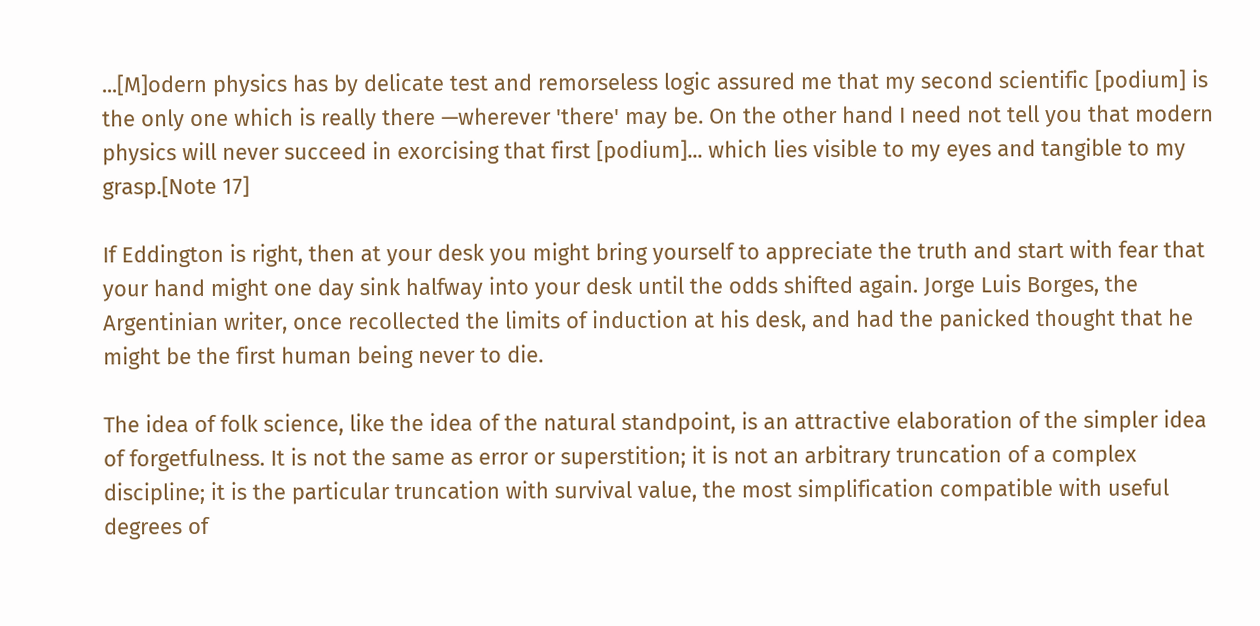...[M]odern physics has by delicate test and remorseless logic assured me that my second scientific [podium] is the only one which is really there —wherever 'there' may be. On the other hand I need not tell you that modern physics will never succeed in exorcising that first [podium]... which lies visible to my eyes and tangible to my grasp.[Note 17]

If Eddington is right, then at your desk you might bring yourself to appreciate the truth and start with fear that your hand might one day sink halfway into your desk until the odds shifted again. Jorge Luis Borges, the Argentinian writer, once recollected the limits of induction at his desk, and had the panicked thought that he might be the first human being never to die.

The idea of folk science, like the idea of the natural standpoint, is an attractive elaboration of the simpler idea of forgetfulness. It is not the same as error or superstition; it is not an arbitrary truncation of a complex discipline; it is the particular truncation with survival value, the most simplification compatible with useful degrees of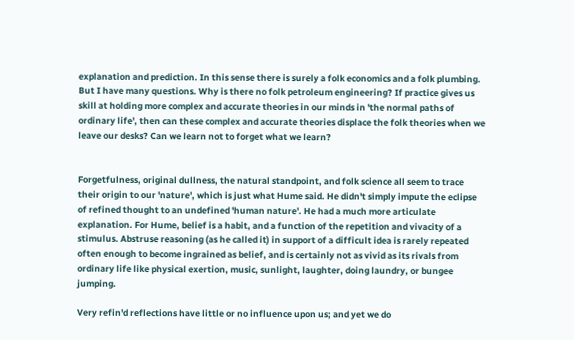explanation and prediction. In this sense there is surely a folk economics and a folk plumbing. But I have many questions. Why is there no folk petroleum engineering? If practice gives us skill at holding more complex and accurate theories in our minds in 'the normal paths of ordinary life', then can these complex and accurate theories displace the folk theories when we leave our desks? Can we learn not to forget what we learn?


Forgetfulness, original dullness, the natural standpoint, and folk science all seem to trace their origin to our 'nature', which is just what Hume said. He didn't simply impute the eclipse of refined thought to an undefined 'human nature'. He had a much more articulate explanation. For Hume, belief is a habit, and a function of the repetition and vivacity of a stimulus. Abstruse reasoning (as he called it) in support of a difficult idea is rarely repeated often enough to become ingrained as belief, and is certainly not as vivid as its rivals from ordinary life like physical exertion, music, sunlight, laughter, doing laundry, or bungee jumping.

Very refin'd reflections have little or no influence upon us; and yet we do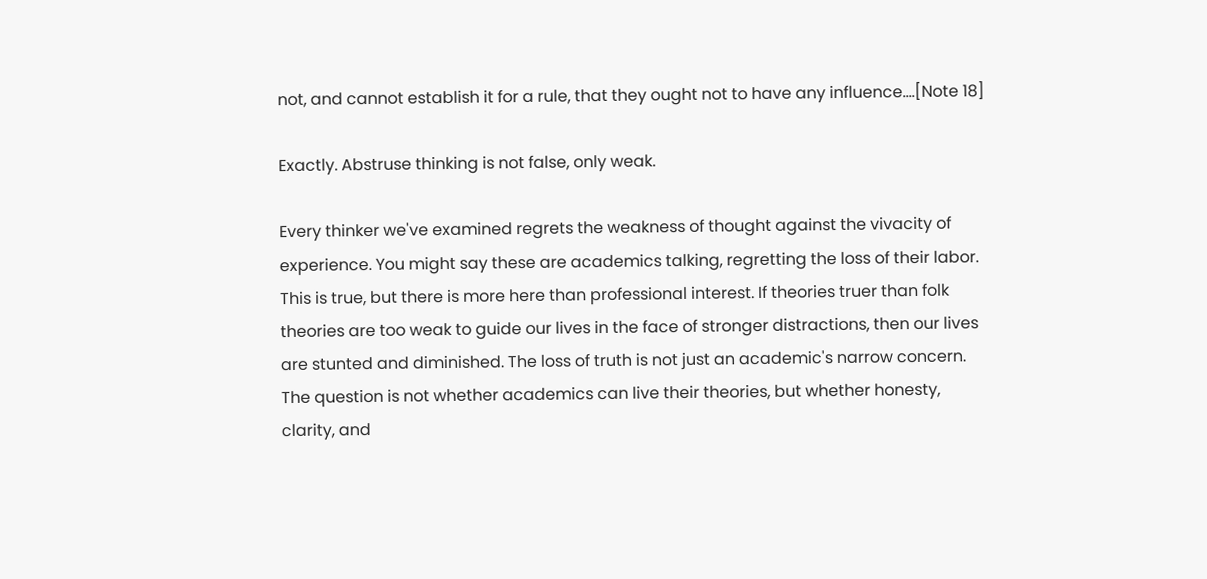not, and cannot establish it for a rule, that they ought not to have any influence....[Note 18]

Exactly. Abstruse thinking is not false, only weak.

Every thinker we've examined regrets the weakness of thought against the vivacity of experience. You might say these are academics talking, regretting the loss of their labor. This is true, but there is more here than professional interest. If theories truer than folk theories are too weak to guide our lives in the face of stronger distractions, then our lives are stunted and diminished. The loss of truth is not just an academic's narrow concern. The question is not whether academics can live their theories, but whether honesty, clarity, and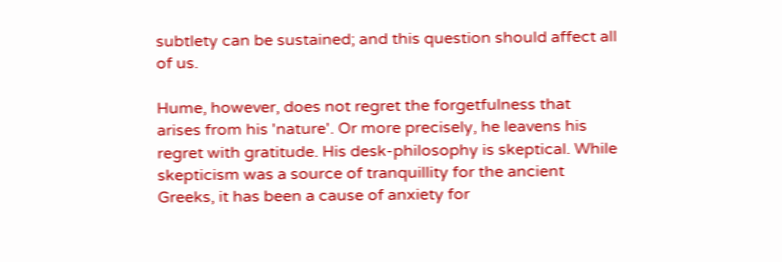subtlety can be sustained; and this question should affect all of us.

Hume, however, does not regret the forgetfulness that arises from his 'nature'. Or more precisely, he leavens his regret with gratitude. His desk-philosophy is skeptical. While skepticism was a source of tranquillity for the ancient Greeks, it has been a cause of anxiety for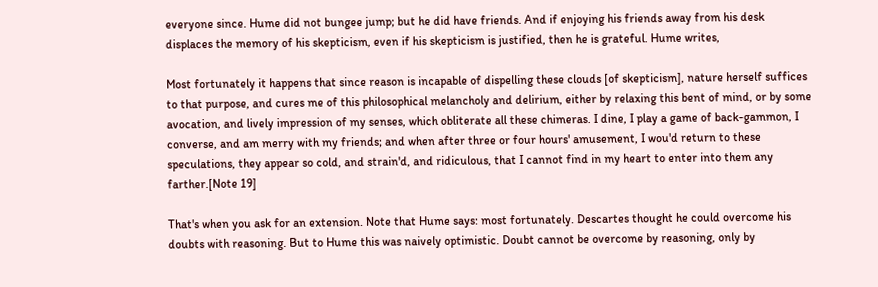everyone since. Hume did not bungee jump; but he did have friends. And if enjoying his friends away from his desk displaces the memory of his skepticism, even if his skepticism is justified, then he is grateful. Hume writes,

Most fortunately it happens that since reason is incapable of dispelling these clouds [of skepticism], nature herself suffices to that purpose, and cures me of this philosophical melancholy and delirium, either by relaxing this bent of mind, or by some avocation, and lively impression of my senses, which obliterate all these chimeras. I dine, I play a game of back-gammon, I converse, and am merry with my friends; and when after three or four hours' amusement, I wou'd return to these speculations, they appear so cold, and strain'd, and ridiculous, that I cannot find in my heart to enter into them any farther.[Note 19]

That's when you ask for an extension. Note that Hume says: most fortunately. Descartes thought he could overcome his doubts with reasoning. But to Hume this was naively optimistic. Doubt cannot be overcome by reasoning, only by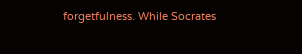forgetfulness. While Socrates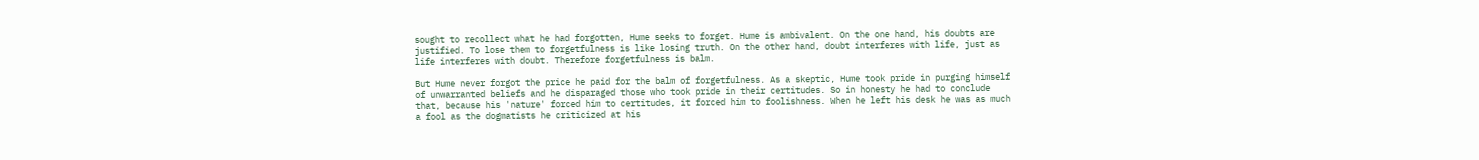sought to recollect what he had forgotten, Hume seeks to forget. Hume is ambivalent. On the one hand, his doubts are justified. To lose them to forgetfulness is like losing truth. On the other hand, doubt interferes with life, just as life interferes with doubt. Therefore forgetfulness is balm.

But Hume never forgot the price he paid for the balm of forgetfulness. As a skeptic, Hume took pride in purging himself of unwarranted beliefs and he disparaged those who took pride in their certitudes. So in honesty he had to conclude that, because his 'nature' forced him to certitudes, it forced him to foolishness. When he left his desk he was as much a fool as the dogmatists he criticized at his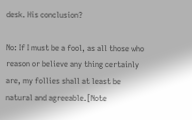desk. His conclusion?

No: If I must be a fool, as all those who reason or believe any thing certainly are, my follies shall at least be natural and agreeable.[Note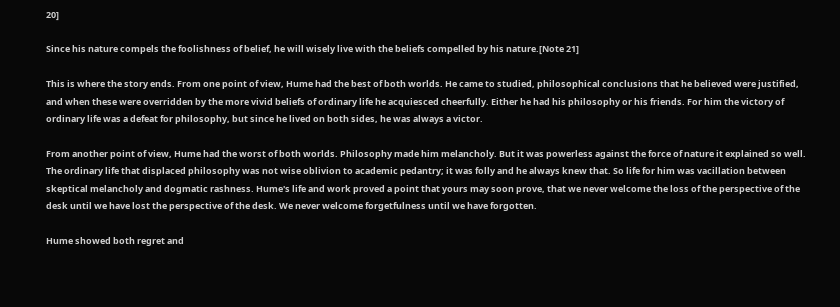20]

Since his nature compels the foolishness of belief, he will wisely live with the beliefs compelled by his nature.[Note 21]

This is where the story ends. From one point of view, Hume had the best of both worlds. He came to studied, philosophical conclusions that he believed were justified, and when these were overridden by the more vivid beliefs of ordinary life he acquiesced cheerfully. Either he had his philosophy or his friends. For him the victory of ordinary life was a defeat for philosophy, but since he lived on both sides, he was always a victor.

From another point of view, Hume had the worst of both worlds. Philosophy made him melancholy. But it was powerless against the force of nature it explained so well. The ordinary life that displaced philosophy was not wise oblivion to academic pedantry; it was folly and he always knew that. So life for him was vacillation between skeptical melancholy and dogmatic rashness. Hume's life and work proved a point that yours may soon prove, that we never welcome the loss of the perspective of the desk until we have lost the perspective of the desk. We never welcome forgetfulness until we have forgotten.

Hume showed both regret and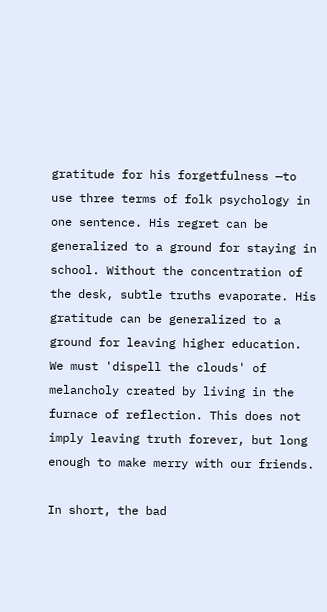gratitude for his forgetfulness —to use three terms of folk psychology in one sentence. His regret can be generalized to a ground for staying in school. Without the concentration of the desk, subtle truths evaporate. His gratitude can be generalized to a ground for leaving higher education. We must 'dispell the clouds' of melancholy created by living in the furnace of reflection. This does not imply leaving truth forever, but long enough to make merry with our friends.

In short, the bad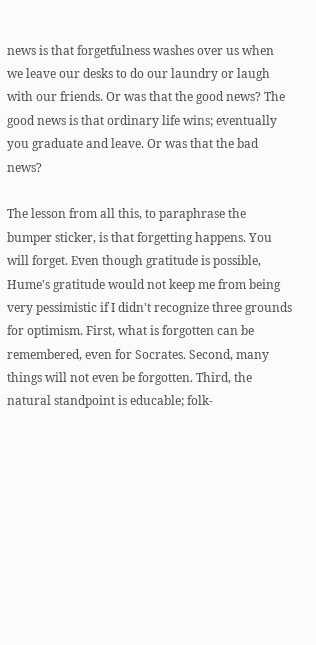news is that forgetfulness washes over us when we leave our desks to do our laundry or laugh with our friends. Or was that the good news? The good news is that ordinary life wins; eventually you graduate and leave. Or was that the bad news?

The lesson from all this, to paraphrase the bumper sticker, is that forgetting happens. You will forget. Even though gratitude is possible, Hume's gratitude would not keep me from being very pessimistic if I didn't recognize three grounds for optimism. First, what is forgotten can be remembered, even for Socrates. Second, many things will not even be forgotten. Third, the natural standpoint is educable; folk-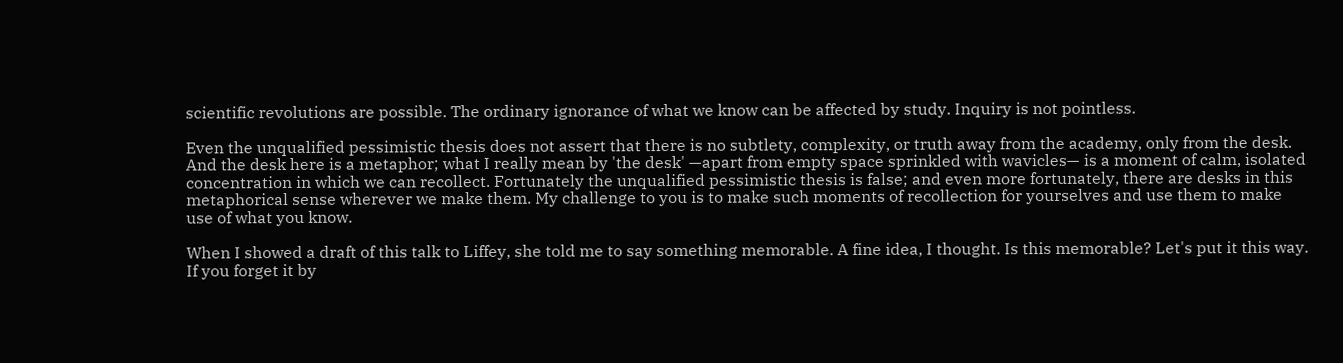scientific revolutions are possible. The ordinary ignorance of what we know can be affected by study. Inquiry is not pointless.

Even the unqualified pessimistic thesis does not assert that there is no subtlety, complexity, or truth away from the academy, only from the desk. And the desk here is a metaphor; what I really mean by 'the desk' —apart from empty space sprinkled with wavicles— is a moment of calm, isolated concentration in which we can recollect. Fortunately the unqualified pessimistic thesis is false; and even more fortunately, there are desks in this metaphorical sense wherever we make them. My challenge to you is to make such moments of recollection for yourselves and use them to make use of what you know.

When I showed a draft of this talk to Liffey, she told me to say something memorable. A fine idea, I thought. Is this memorable? Let's put it this way. If you forget it by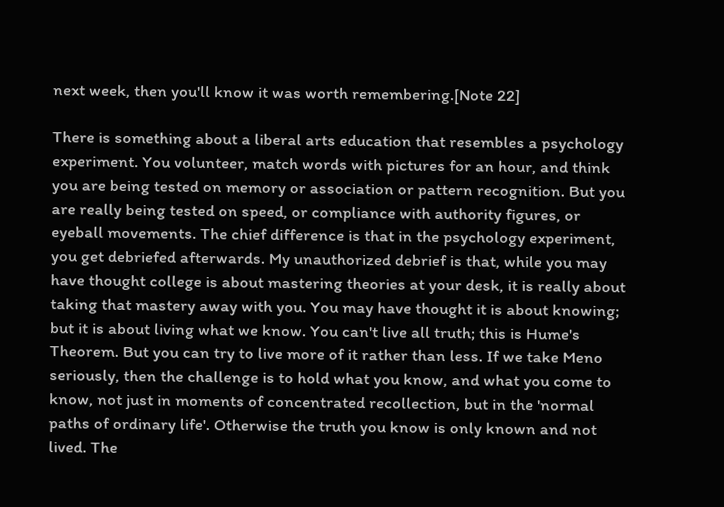next week, then you'll know it was worth remembering.[Note 22]

There is something about a liberal arts education that resembles a psychology experiment. You volunteer, match words with pictures for an hour, and think you are being tested on memory or association or pattern recognition. But you are really being tested on speed, or compliance with authority figures, or eyeball movements. The chief difference is that in the psychology experiment, you get debriefed afterwards. My unauthorized debrief is that, while you may have thought college is about mastering theories at your desk, it is really about taking that mastery away with you. You may have thought it is about knowing; but it is about living what we know. You can't live all truth; this is Hume's Theorem. But you can try to live more of it rather than less. If we take Meno seriously, then the challenge is to hold what you know, and what you come to know, not just in moments of concentrated recollection, but in the 'normal paths of ordinary life'. Otherwise the truth you know is only known and not lived. The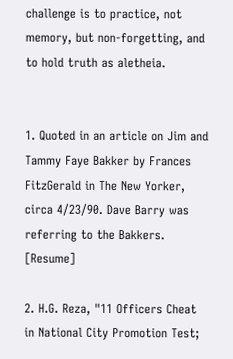challenge is to practice, not memory, but non-forgetting, and to hold truth as aletheia.


1. Quoted in an article on Jim and Tammy Faye Bakker by Frances FitzGerald in The New Yorker, circa 4/23/90. Dave Barry was referring to the Bakkers. [Resume]

2. H.G. Reza, "11 Officers Cheat in National City Promotion Test;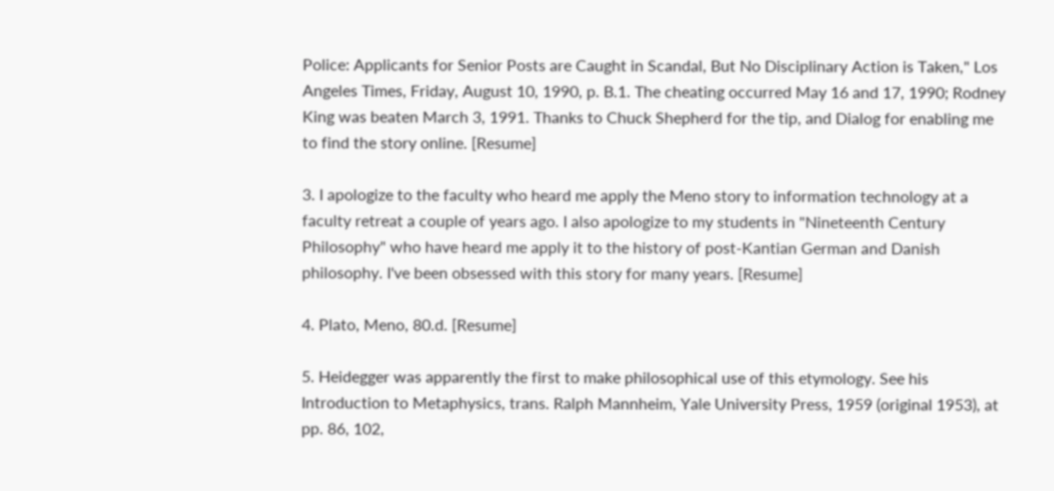Police: Applicants for Senior Posts are Caught in Scandal, But No Disciplinary Action is Taken," Los Angeles Times, Friday, August 10, 1990, p. B.1. The cheating occurred May 16 and 17, 1990; Rodney King was beaten March 3, 1991. Thanks to Chuck Shepherd for the tip, and Dialog for enabling me to find the story online. [Resume]

3. I apologize to the faculty who heard me apply the Meno story to information technology at a faculty retreat a couple of years ago. I also apologize to my students in "Nineteenth Century Philosophy" who have heard me apply it to the history of post-Kantian German and Danish philosophy. I've been obsessed with this story for many years. [Resume]

4. Plato, Meno, 80.d. [Resume]

5. Heidegger was apparently the first to make philosophical use of this etymology. See his Introduction to Metaphysics, trans. Ralph Mannheim, Yale University Press, 1959 (original 1953), at pp. 86, 102,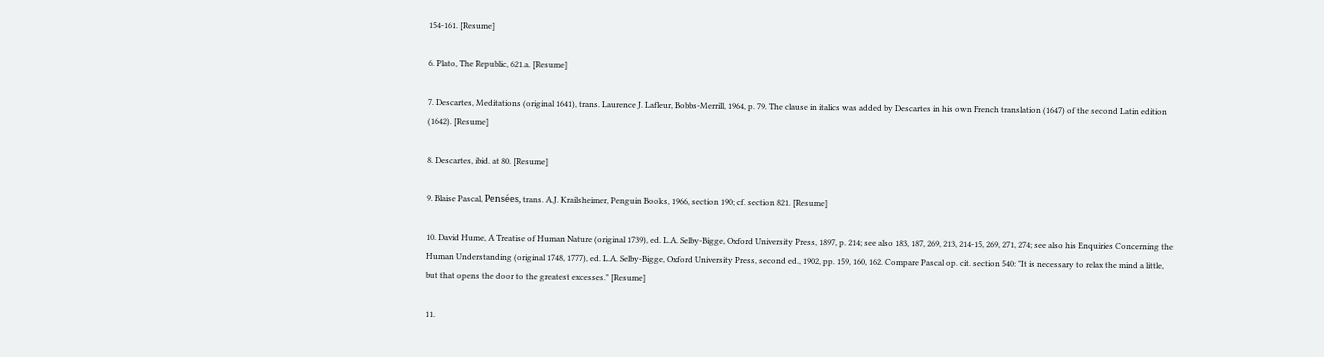154-161. [Resume]

6. Plato, The Republic, 621.a. [Resume]

7. Descartes, Meditations (original 1641), trans. Laurence J. Lafleur, Bobbs-Merrill, 1964, p. 79. The clause in italics was added by Descartes in his own French translation (1647) of the second Latin edition (1642). [Resume]

8. Descartes, ibid. at 80. [Resume]

9. Blaise Pascal, Pensées, trans. A.J. Krailsheimer, Penguin Books, 1966, section 190; cf. section 821. [Resume]

10. David Hume, A Treatise of Human Nature (original 1739), ed. L.A. Selby-Bigge, Oxford University Press, 1897, p. 214; see also 183, 187, 269, 213, 214-15, 269, 271, 274; see also his Enquiries Concerning the Human Understanding (original 1748, 1777), ed. L.A. Selby-Bigge, Oxford University Press, second ed., 1902, pp. 159, 160, 162. Compare Pascal op. cit. section 540: "It is necessary to relax the mind a little, but that opens the door to the greatest excesses." [Resume]

11.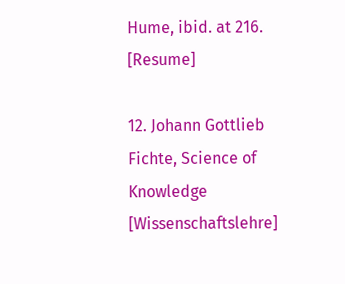Hume, ibid. at 216. [Resume]

12. Johann Gottlieb Fichte, Science of Knowledge [Wissenschaftslehre]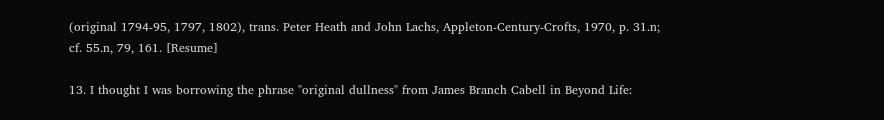(original 1794-95, 1797, 1802), trans. Peter Heath and John Lachs, Appleton-Century-Crofts, 1970, p. 31.n; cf. 55.n, 79, 161. [Resume]

13. I thought I was borrowing the phrase "original dullness" from James Branch Cabell in Beyond Life: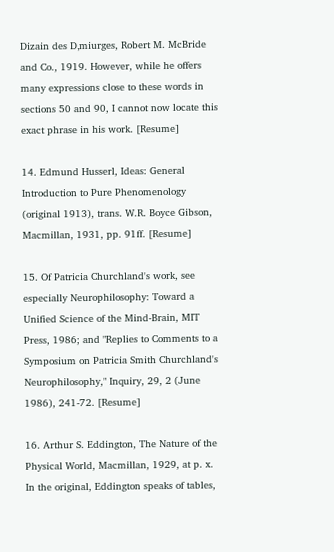Dizain des D‚miurges, Robert M. McBride and Co., 1919. However, while he offers many expressions close to these words in sections 50 and 90, I cannot now locate this exact phrase in his work. [Resume]

14. Edmund Husserl, Ideas: General Introduction to Pure Phenomenology (original 1913), trans. W.R. Boyce Gibson, Macmillan, 1931, pp. 91ff. [Resume]

15. Of Patricia Churchland's work, see especially Neurophilosophy: Toward a Unified Science of the Mind-Brain, MIT Press, 1986; and "Replies to Comments to a Symposium on Patricia Smith Churchland's Neurophilosophy," Inquiry, 29, 2 (June 1986), 241-72. [Resume]

16. Arthur S. Eddington, The Nature of the Physical World, Macmillan, 1929, at p. x. In the original, Eddington speaks of tables,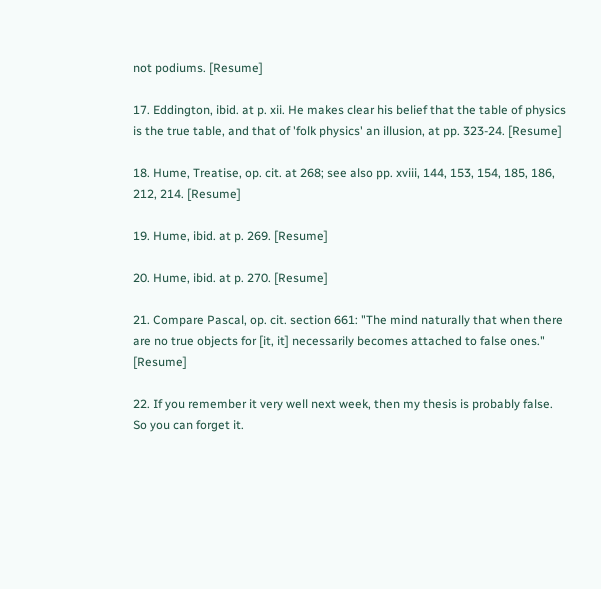not podiums. [Resume]

17. Eddington, ibid. at p. xii. He makes clear his belief that the table of physics is the true table, and that of 'folk physics' an illusion, at pp. 323-24. [Resume]

18. Hume, Treatise, op. cit. at 268; see also pp. xviii, 144, 153, 154, 185, 186, 212, 214. [Resume]

19. Hume, ibid. at p. 269. [Resume]

20. Hume, ibid. at p. 270. [Resume]

21. Compare Pascal, op. cit. section 661: "The mind naturally that when there are no true objects for [it, it] necessarily becomes attached to false ones." [Resume]

22. If you remember it very well next week, then my thesis is probably false. So you can forget it.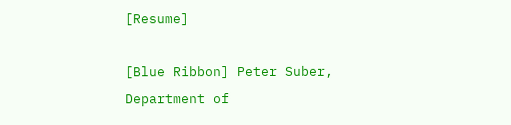[Resume]

[Blue Ribbon] Peter Suber, Department of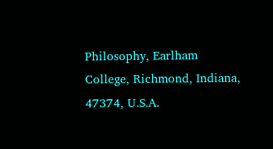Philosophy, Earlham College, Richmond, Indiana, 47374, U.S.A.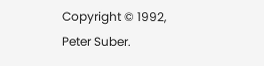Copyright © 1992, Peter Suber.